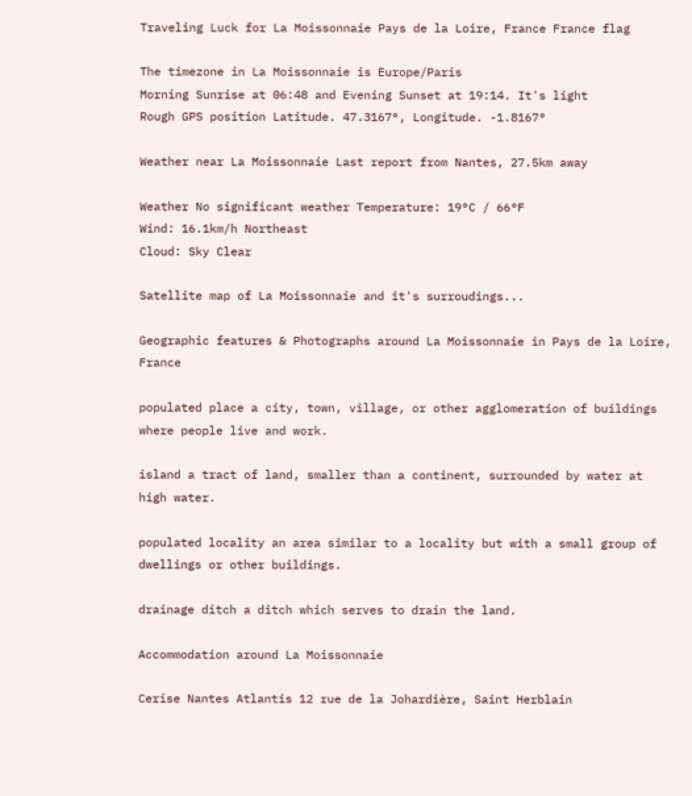Traveling Luck for La Moissonnaie Pays de la Loire, France France flag

The timezone in La Moissonnaie is Europe/Paris
Morning Sunrise at 06:48 and Evening Sunset at 19:14. It's light
Rough GPS position Latitude. 47.3167°, Longitude. -1.8167°

Weather near La Moissonnaie Last report from Nantes, 27.5km away

Weather No significant weather Temperature: 19°C / 66°F
Wind: 16.1km/h Northeast
Cloud: Sky Clear

Satellite map of La Moissonnaie and it's surroudings...

Geographic features & Photographs around La Moissonnaie in Pays de la Loire, France

populated place a city, town, village, or other agglomeration of buildings where people live and work.

island a tract of land, smaller than a continent, surrounded by water at high water.

populated locality an area similar to a locality but with a small group of dwellings or other buildings.

drainage ditch a ditch which serves to drain the land.

Accommodation around La Moissonnaie

Cerise Nantes Atlantis 12 rue de la Johardière, Saint Herblain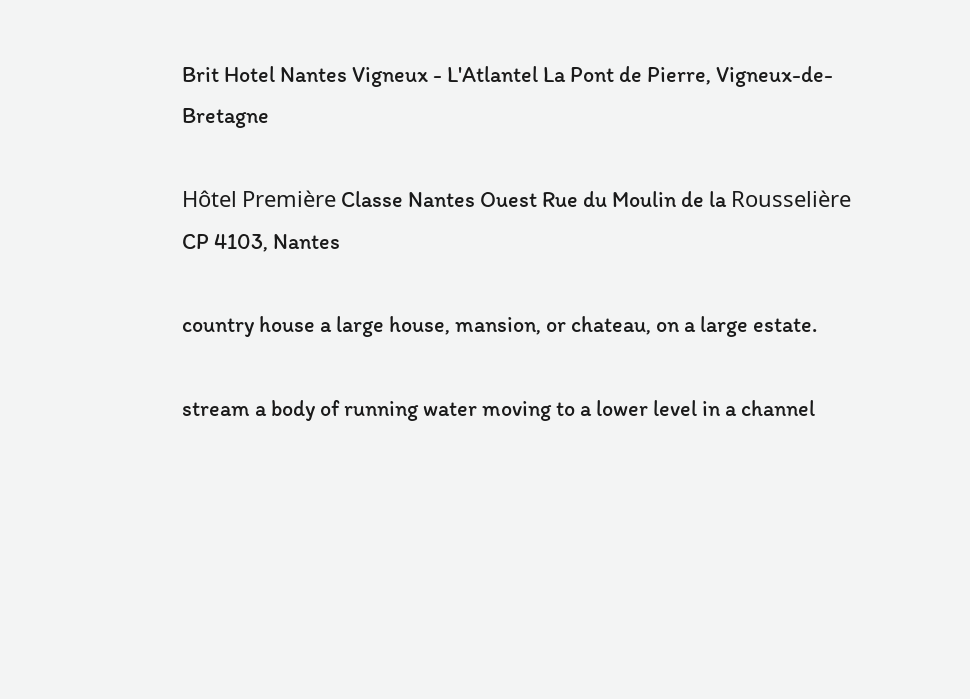Brit Hotel Nantes Vigneux - L'Atlantel La Pont de Pierre, Vigneux-de-Bretagne

Hôtel Première Classe Nantes Ouest Rue du Moulin de la Rousselière CP 4103, Nantes

country house a large house, mansion, or chateau, on a large estate.

stream a body of running water moving to a lower level in a channel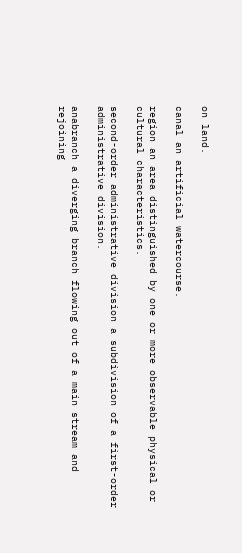on land.

canal an artificial watercourse.

region an area distinguished by one or more observable physical or cultural characteristics.

second-order administrative division a subdivision of a first-order administrative division.

anabranch a diverging branch flowing out of a main stream and rejoining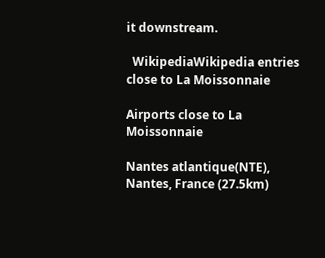it downstream.

  WikipediaWikipedia entries close to La Moissonnaie

Airports close to La Moissonnaie

Nantes atlantique(NTE), Nantes, France (27.5km)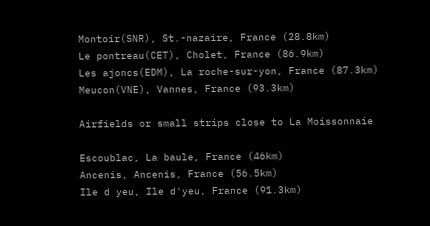Montoir(SNR), St.-nazaire, France (28.8km)
Le pontreau(CET), Cholet, France (86.9km)
Les ajoncs(EDM), La roche-sur-yon, France (87.3km)
Meucon(VNE), Vannes, France (93.3km)

Airfields or small strips close to La Moissonnaie

Escoublac, La baule, France (46km)
Ancenis, Ancenis, France (56.5km)
Ile d yeu, Ile d'yeu, France (91.3km)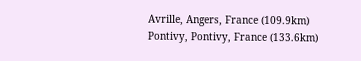Avrille, Angers, France (109.9km)
Pontivy, Pontivy, France (133.6km)